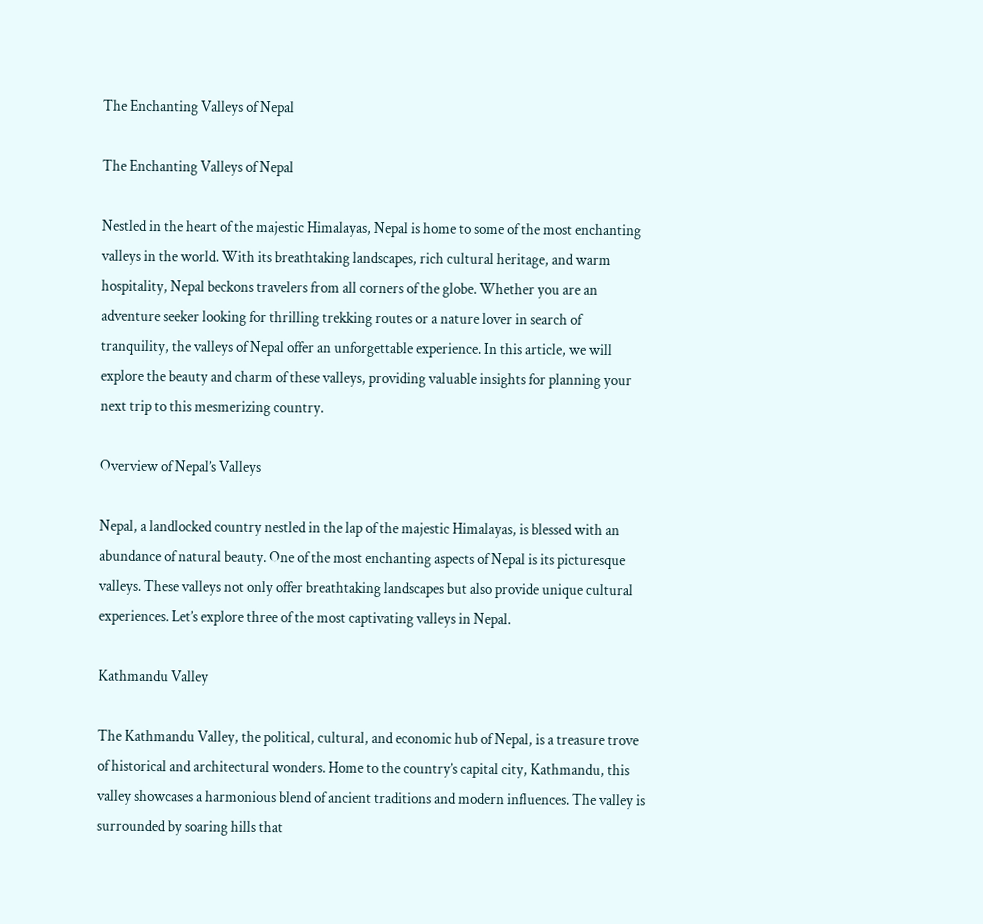The Enchanting Valleys of Nepal

The Enchanting Valleys of Nepal

Nestled in the heart of the majestic Himalayas, Nepal is home to some of the most enchanting valleys in the world. With its breathtaking landscapes, rich cultural heritage, and warm hospitality, Nepal beckons travelers from all corners of the globe. Whether you are an adventure seeker looking for thrilling trekking routes or a nature lover in search of tranquility, the valleys of Nepal offer an unforgettable experience. In this article, we will explore the beauty and charm of these valleys, providing valuable insights for planning your next trip to this mesmerizing country.

Overview of Nepal’s Valleys

Nepal, a landlocked country nestled in the lap of the majestic Himalayas, is blessed with an abundance of natural beauty. One of the most enchanting aspects of Nepal is its picturesque valleys. These valleys not only offer breathtaking landscapes but also provide unique cultural experiences. Let’s explore three of the most captivating valleys in Nepal.

Kathmandu Valley

The Kathmandu Valley, the political, cultural, and economic hub of Nepal, is a treasure trove of historical and architectural wonders. Home to the country’s capital city, Kathmandu, this valley showcases a harmonious blend of ancient traditions and modern influences. The valley is surrounded by soaring hills that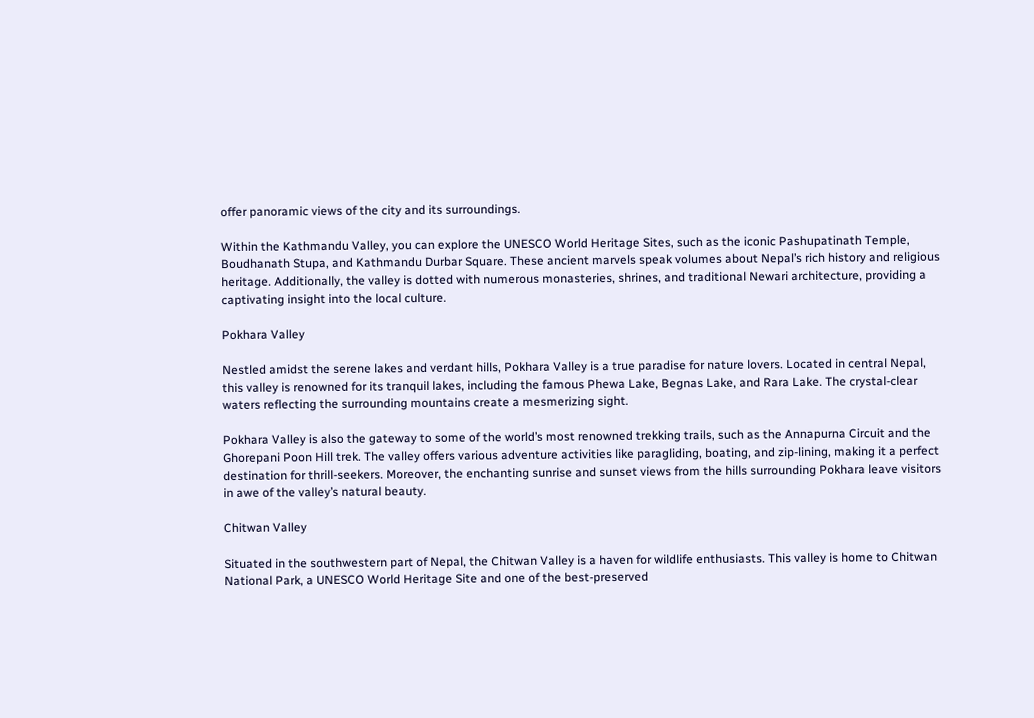offer panoramic views of the city and its surroundings.

Within the Kathmandu Valley, you can explore the UNESCO World Heritage Sites, such as the iconic Pashupatinath Temple, Boudhanath Stupa, and Kathmandu Durbar Square. These ancient marvels speak volumes about Nepal’s rich history and religious heritage. Additionally, the valley is dotted with numerous monasteries, shrines, and traditional Newari architecture, providing a captivating insight into the local culture.

Pokhara Valley

Nestled amidst the serene lakes and verdant hills, Pokhara Valley is a true paradise for nature lovers. Located in central Nepal, this valley is renowned for its tranquil lakes, including the famous Phewa Lake, Begnas Lake, and Rara Lake. The crystal-clear waters reflecting the surrounding mountains create a mesmerizing sight.

Pokhara Valley is also the gateway to some of the world’s most renowned trekking trails, such as the Annapurna Circuit and the Ghorepani Poon Hill trek. The valley offers various adventure activities like paragliding, boating, and zip-lining, making it a perfect destination for thrill-seekers. Moreover, the enchanting sunrise and sunset views from the hills surrounding Pokhara leave visitors in awe of the valley’s natural beauty.

Chitwan Valley

Situated in the southwestern part of Nepal, the Chitwan Valley is a haven for wildlife enthusiasts. This valley is home to Chitwan National Park, a UNESCO World Heritage Site and one of the best-preserved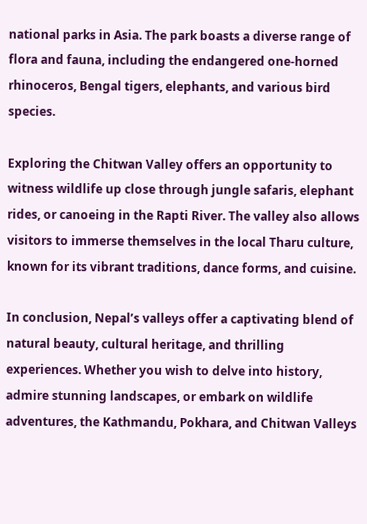national parks in Asia. The park boasts a diverse range of flora and fauna, including the endangered one-horned rhinoceros, Bengal tigers, elephants, and various bird species.

Exploring the Chitwan Valley offers an opportunity to witness wildlife up close through jungle safaris, elephant rides, or canoeing in the Rapti River. The valley also allows visitors to immerse themselves in the local Tharu culture, known for its vibrant traditions, dance forms, and cuisine.

In conclusion, Nepal’s valleys offer a captivating blend of natural beauty, cultural heritage, and thrilling experiences. Whether you wish to delve into history, admire stunning landscapes, or embark on wildlife adventures, the Kathmandu, Pokhara, and Chitwan Valleys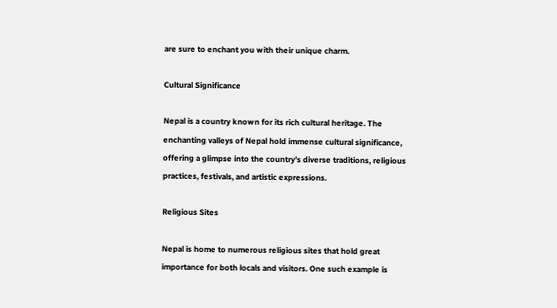are sure to enchant you with their unique charm.

Cultural Significance

Nepal is a country known for its rich cultural heritage. The enchanting valleys of Nepal hold immense cultural significance, offering a glimpse into the country’s diverse traditions, religious practices, festivals, and artistic expressions.

Religious Sites

Nepal is home to numerous religious sites that hold great importance for both locals and visitors. One such example is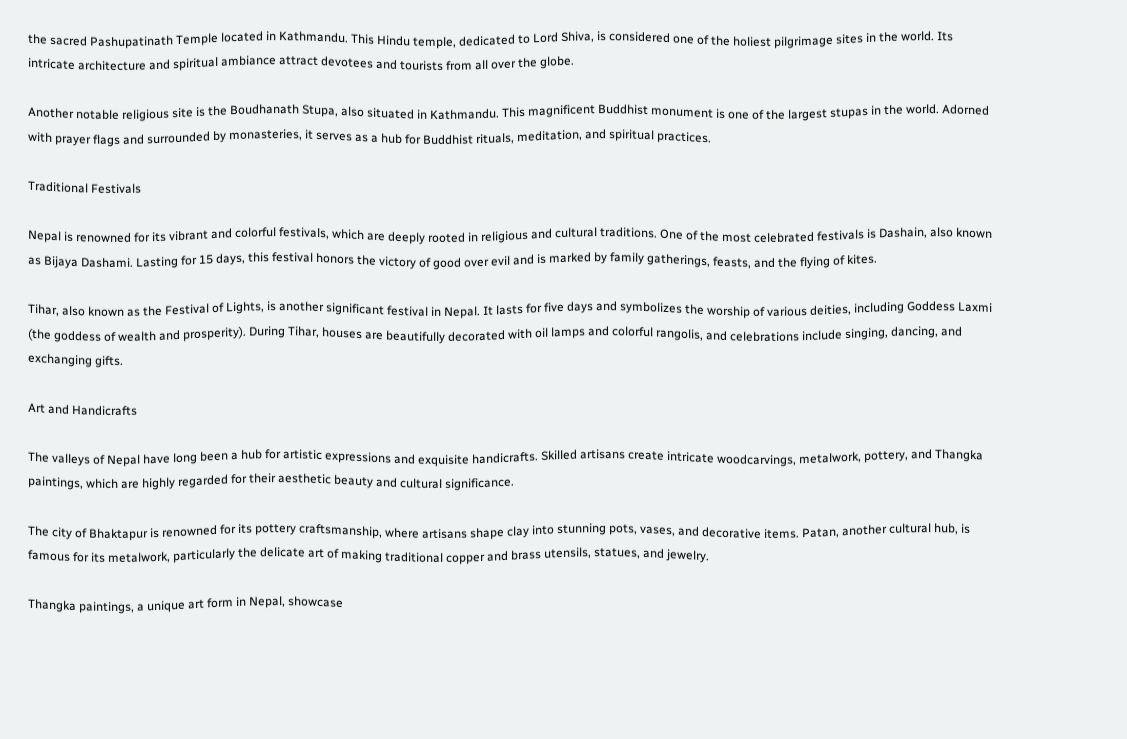the sacred Pashupatinath Temple located in Kathmandu. This Hindu temple, dedicated to Lord Shiva, is considered one of the holiest pilgrimage sites in the world. Its intricate architecture and spiritual ambiance attract devotees and tourists from all over the globe.

Another notable religious site is the Boudhanath Stupa, also situated in Kathmandu. This magnificent Buddhist monument is one of the largest stupas in the world. Adorned with prayer flags and surrounded by monasteries, it serves as a hub for Buddhist rituals, meditation, and spiritual practices.

Traditional Festivals

Nepal is renowned for its vibrant and colorful festivals, which are deeply rooted in religious and cultural traditions. One of the most celebrated festivals is Dashain, also known as Bijaya Dashami. Lasting for 15 days, this festival honors the victory of good over evil and is marked by family gatherings, feasts, and the flying of kites.

Tihar, also known as the Festival of Lights, is another significant festival in Nepal. It lasts for five days and symbolizes the worship of various deities, including Goddess Laxmi (the goddess of wealth and prosperity). During Tihar, houses are beautifully decorated with oil lamps and colorful rangolis, and celebrations include singing, dancing, and exchanging gifts.

Art and Handicrafts

The valleys of Nepal have long been a hub for artistic expressions and exquisite handicrafts. Skilled artisans create intricate woodcarvings, metalwork, pottery, and Thangka paintings, which are highly regarded for their aesthetic beauty and cultural significance.

The city of Bhaktapur is renowned for its pottery craftsmanship, where artisans shape clay into stunning pots, vases, and decorative items. Patan, another cultural hub, is famous for its metalwork, particularly the delicate art of making traditional copper and brass utensils, statues, and jewelry.

Thangka paintings, a unique art form in Nepal, showcase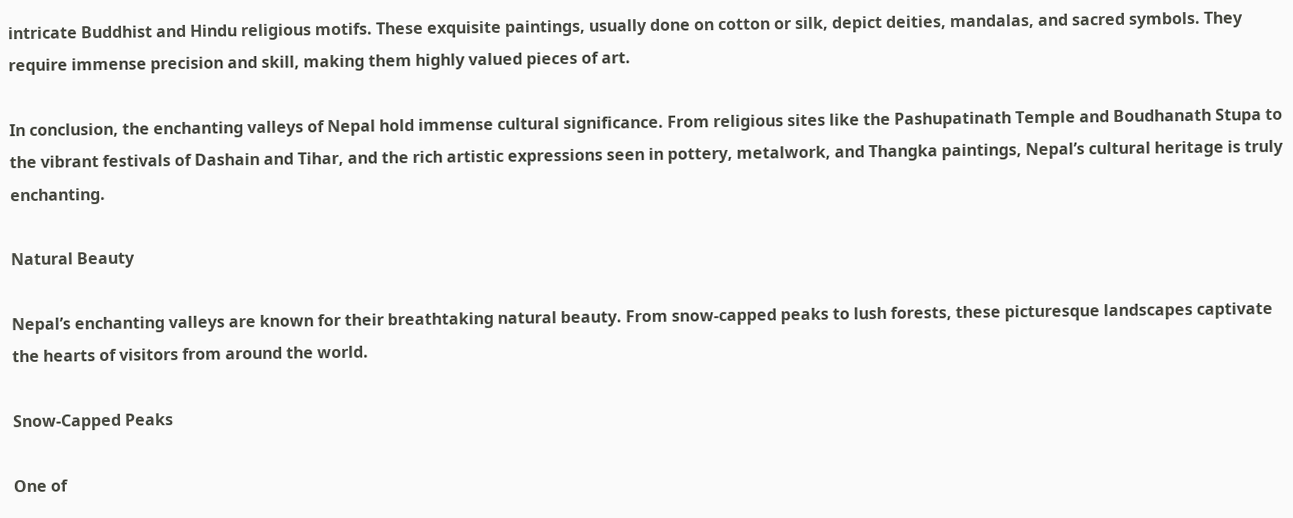intricate Buddhist and Hindu religious motifs. These exquisite paintings, usually done on cotton or silk, depict deities, mandalas, and sacred symbols. They require immense precision and skill, making them highly valued pieces of art.

In conclusion, the enchanting valleys of Nepal hold immense cultural significance. From religious sites like the Pashupatinath Temple and Boudhanath Stupa to the vibrant festivals of Dashain and Tihar, and the rich artistic expressions seen in pottery, metalwork, and Thangka paintings, Nepal’s cultural heritage is truly enchanting.

Natural Beauty

Nepal’s enchanting valleys are known for their breathtaking natural beauty. From snow-capped peaks to lush forests, these picturesque landscapes captivate the hearts of visitors from around the world.

Snow-Capped Peaks

One of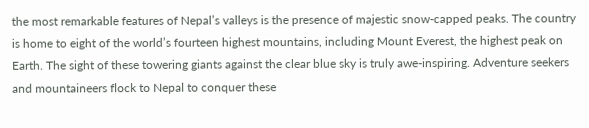the most remarkable features of Nepal’s valleys is the presence of majestic snow-capped peaks. The country is home to eight of the world’s fourteen highest mountains, including Mount Everest, the highest peak on Earth. The sight of these towering giants against the clear blue sky is truly awe-inspiring. Adventure seekers and mountaineers flock to Nepal to conquer these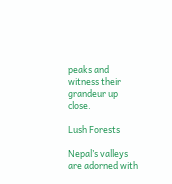peaks and witness their grandeur up close.

Lush Forests

Nepal’s valleys are adorned with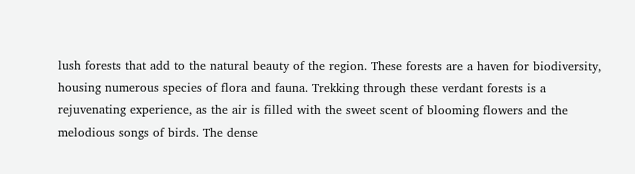lush forests that add to the natural beauty of the region. These forests are a haven for biodiversity, housing numerous species of flora and fauna. Trekking through these verdant forests is a rejuvenating experience, as the air is filled with the sweet scent of blooming flowers and the melodious songs of birds. The dense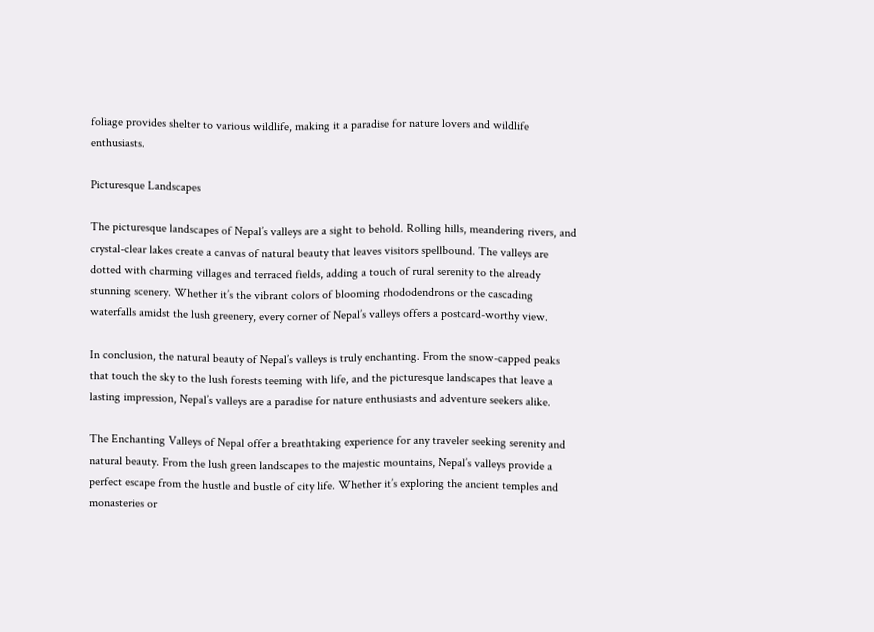foliage provides shelter to various wildlife, making it a paradise for nature lovers and wildlife enthusiasts.

Picturesque Landscapes

The picturesque landscapes of Nepal’s valleys are a sight to behold. Rolling hills, meandering rivers, and crystal-clear lakes create a canvas of natural beauty that leaves visitors spellbound. The valleys are dotted with charming villages and terraced fields, adding a touch of rural serenity to the already stunning scenery. Whether it’s the vibrant colors of blooming rhododendrons or the cascading waterfalls amidst the lush greenery, every corner of Nepal’s valleys offers a postcard-worthy view.

In conclusion, the natural beauty of Nepal’s valleys is truly enchanting. From the snow-capped peaks that touch the sky to the lush forests teeming with life, and the picturesque landscapes that leave a lasting impression, Nepal’s valleys are a paradise for nature enthusiasts and adventure seekers alike.

The Enchanting Valleys of Nepal offer a breathtaking experience for any traveler seeking serenity and natural beauty. From the lush green landscapes to the majestic mountains, Nepal’s valleys provide a perfect escape from the hustle and bustle of city life. Whether it’s exploring the ancient temples and monasteries or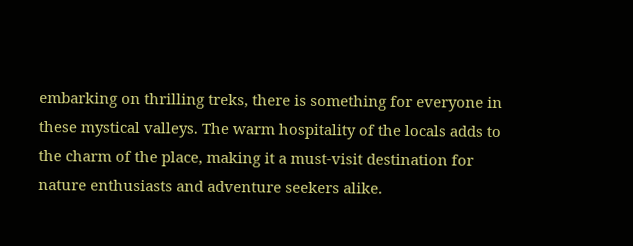embarking on thrilling treks, there is something for everyone in these mystical valleys. The warm hospitality of the locals adds to the charm of the place, making it a must-visit destination for nature enthusiasts and adventure seekers alike.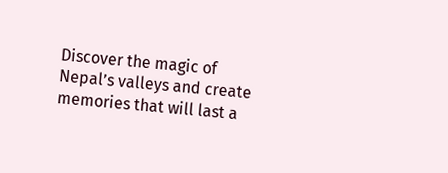Discover the magic of Nepal’s valleys and create memories that will last a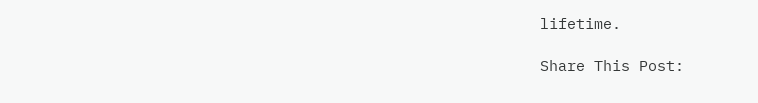lifetime.

Share This Post: